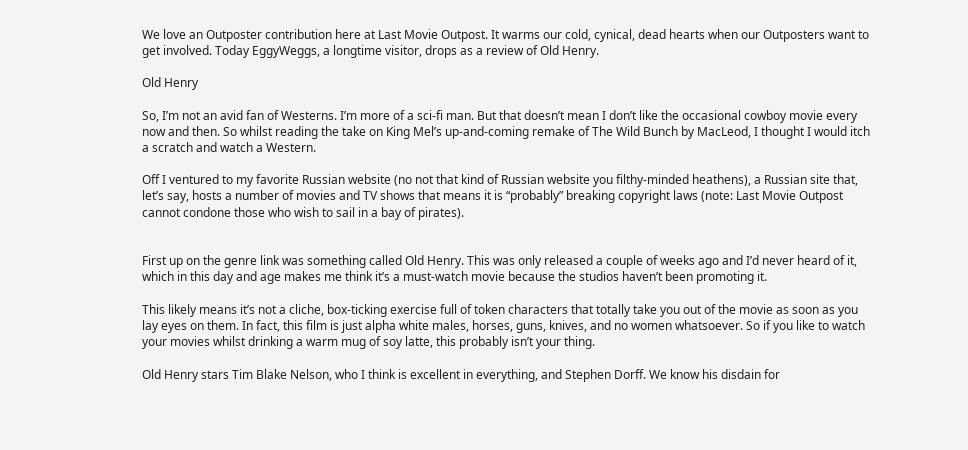We love an Outposter contribution here at Last Movie Outpost. It warms our cold, cynical, dead hearts when our Outposters want to get involved. Today EggyWeggs, a longtime visitor, drops as a review of Old Henry.

Old Henry

So, I’m not an avid fan of Westerns. I’m more of a sci-fi man. But that doesn’t mean I don’t like the occasional cowboy movie every now and then. So whilst reading the take on King Mel’s up-and-coming remake of The Wild Bunch by MacLeod, I thought I would itch a scratch and watch a Western.

Off I ventured to my favorite Russian website (no not that kind of Russian website you filthy-minded heathens), a Russian site that, let’s say, hosts a number of movies and TV shows that means it is “probably” breaking copyright laws (note: Last Movie Outpost cannot condone those who wish to sail in a bay of pirates).


First up on the genre link was something called Old Henry. This was only released a couple of weeks ago and I’d never heard of it, which in this day and age makes me think it’s a must-watch movie because the studios haven’t been promoting it.

This likely means it’s not a cliche, box-ticking exercise full of token characters that totally take you out of the movie as soon as you lay eyes on them. In fact, this film is just alpha white males, horses, guns, knives, and no women whatsoever. So if you like to watch your movies whilst drinking a warm mug of soy latte, this probably isn’t your thing.

Old Henry stars Tim Blake Nelson, who I think is excellent in everything, and Stephen Dorff. We know his disdain for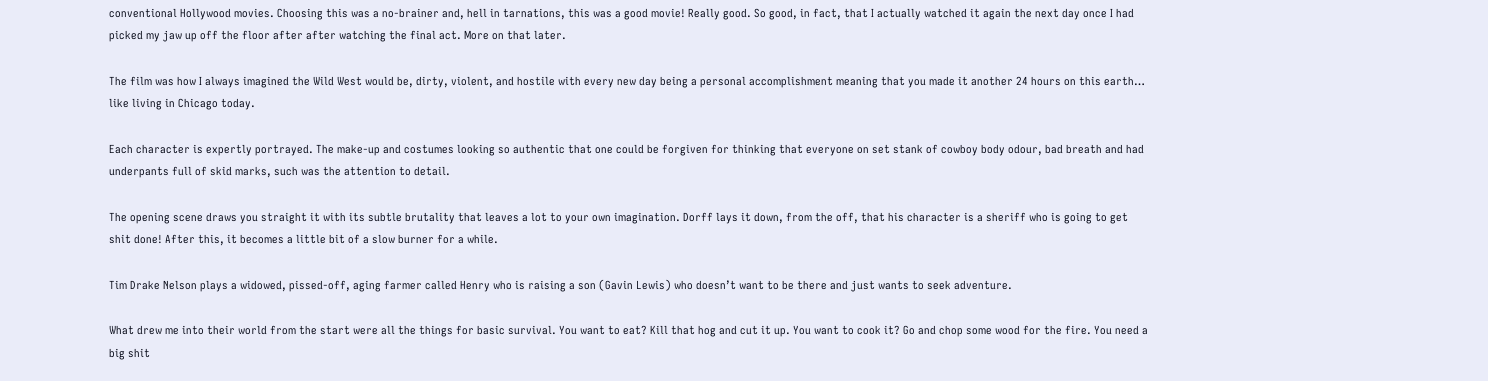conventional Hollywood movies. Choosing this was a no-brainer and, hell in tarnations, this was a good movie! Really good. So good, in fact, that I actually watched it again the next day once I had picked my jaw up off the floor after after watching the final act. More on that later.

The film was how I always imagined the Wild West would be, dirty, violent, and hostile with every new day being a personal accomplishment meaning that you made it another 24 hours on this earth… like living in Chicago today.

Each character is expertly portrayed. The make-up and costumes looking so authentic that one could be forgiven for thinking that everyone on set stank of cowboy body odour, bad breath and had underpants full of skid marks, such was the attention to detail.

The opening scene draws you straight it with its subtle brutality that leaves a lot to your own imagination. Dorff lays it down, from the off, that his character is a sheriff who is going to get shit done! After this, it becomes a little bit of a slow burner for a while.

Tim Drake Nelson plays a widowed, pissed-off, aging farmer called Henry who is raising a son (Gavin Lewis) who doesn’t want to be there and just wants to seek adventure.

What drew me into their world from the start were all the things for basic survival. You want to eat? Kill that hog and cut it up. You want to cook it? Go and chop some wood for the fire. You need a big shit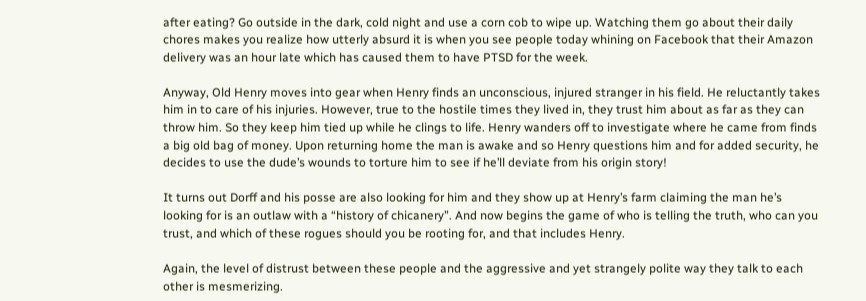after eating? Go outside in the dark, cold night and use a corn cob to wipe up. Watching them go about their daily chores makes you realize how utterly absurd it is when you see people today whining on Facebook that their Amazon delivery was an hour late which has caused them to have PTSD for the week.

Anyway, Old Henry moves into gear when Henry finds an unconscious, injured stranger in his field. He reluctantly takes him in to care of his injuries. However, true to the hostile times they lived in, they trust him about as far as they can throw him. So they keep him tied up while he clings to life. Henry wanders off to investigate where he came from finds a big old bag of money. Upon returning home the man is awake and so Henry questions him and for added security, he decides to use the dude’s wounds to torture him to see if he’ll deviate from his origin story!

It turns out Dorff and his posse are also looking for him and they show up at Henry’s farm claiming the man he’s looking for is an outlaw with a “history of chicanery”. And now begins the game of who is telling the truth, who can you trust, and which of these rogues should you be rooting for, and that includes Henry.

Again, the level of distrust between these people and the aggressive and yet strangely polite way they talk to each other is mesmerizing.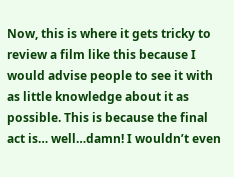Now, this is where it gets tricky to review a film like this because I would advise people to see it with as little knowledge about it as possible. This is because the final act is… well…damn! I wouldn’t even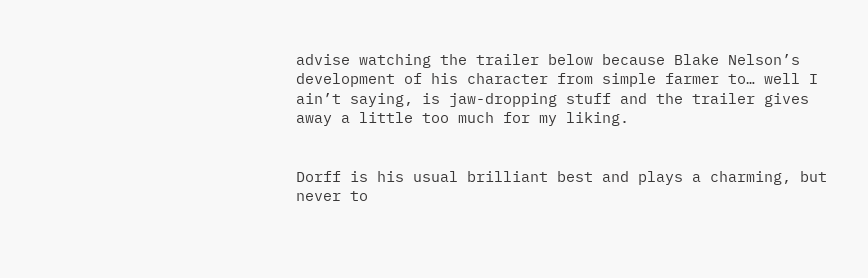advise watching the trailer below because Blake Nelson’s development of his character from simple farmer to… well I ain’t saying, is jaw-dropping stuff and the trailer gives away a little too much for my liking.


Dorff is his usual brilliant best and plays a charming, but never to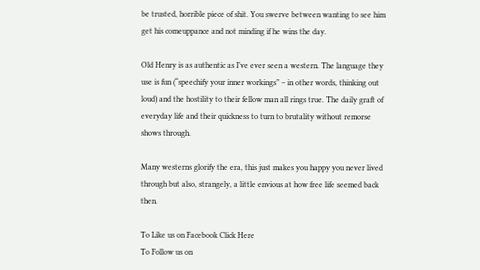be trusted, horrible piece of shit. You swerve between wanting to see him get his comeuppance and not minding if he wins the day.

Old Henry is as authentic as I’ve ever seen a western. The language they use is fun (“speechify your inner workings” – in other words, thinking out loud) and the hostility to their fellow man all rings true. The daily graft of everyday life and their quickness to turn to brutality without remorse shows through.

Many westerns glorify the era, this just makes you happy you never lived through but also, strangely, a little envious at how free life seemed back then.

To Like us on Facebook Click Here
To Follow us on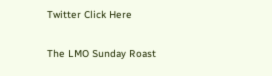Twitter Click Here

The LMO Sunday Roast